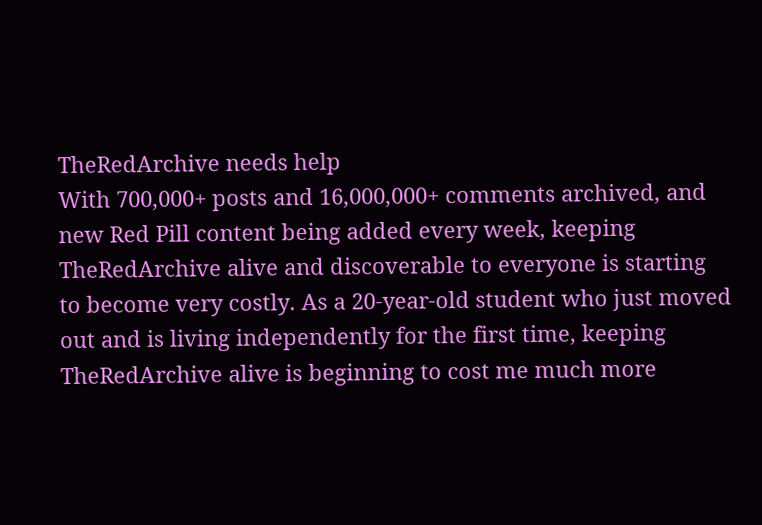TheRedArchive needs help
With 700,000+ posts and 16,000,000+ comments archived, and new Red Pill content being added every week, keeping TheRedArchive alive and discoverable to everyone is starting to become very costly. As a 20-year-old student who just moved out and is living independently for the first time, keeping TheRedArchive alive is beginning to cost me much more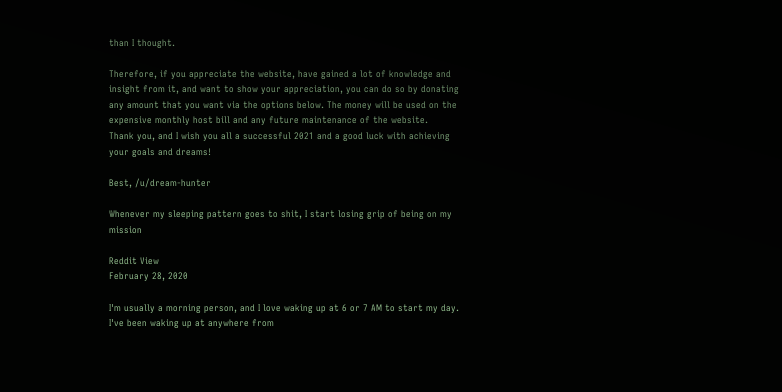than I thought.

Therefore, if you appreciate the website, have gained a lot of knowledge and insight from it, and want to show your appreciation, you can do so by donating any amount that you want via the options below. The money will be used on the expensive monthly host bill and any future maintenance of the website.
Thank you, and I wish you all a successful 2021 and a good luck with achieving your goals and dreams!

Best, /u/dream-hunter

Whenever my sleeping pattern goes to shit, I start losing grip of being on my mission

Reddit View
February 28, 2020

I'm usually a morning person, and I love waking up at 6 or 7 AM to start my day. I've been waking up at anywhere from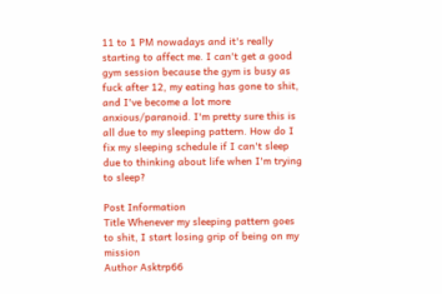11 to 1 PM nowadays and it's really starting to affect me. I can't get a good gym session because the gym is busy as fuck after 12, my eating has gone to shit, and I've become a lot more anxious/paranoid. I'm pretty sure this is all due to my sleeping pattern. How do I fix my sleeping schedule if I can't sleep due to thinking about life when I'm trying to sleep?

Post Information
Title Whenever my sleeping pattern goes to shit, I start losing grip of being on my mission
Author Asktrp66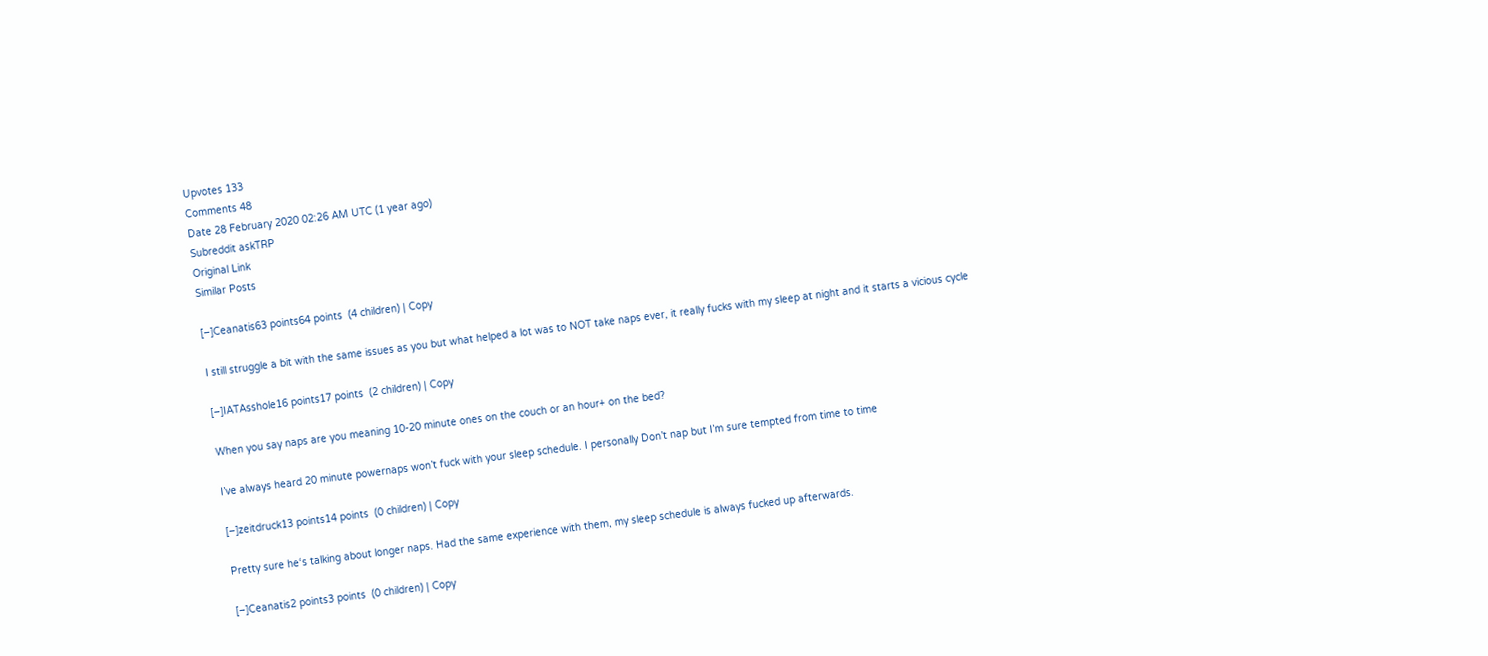Upvotes 133
Comments 48
Date 28 February 2020 02:26 AM UTC (1 year ago)
Subreddit askTRP
Original Link
Similar Posts

[–]Ceanatis63 points64 points  (4 children) | Copy

I still struggle a bit with the same issues as you but what helped a lot was to NOT take naps ever, it really fucks with my sleep at night and it starts a vicious cycle

[–]IATAsshole16 points17 points  (2 children) | Copy

When you say naps are you meaning 10-20 minute ones on the couch or an hour+ on the bed?

I’ve always heard 20 minute powernaps won’t fuck with your sleep schedule. I personally Don’t nap but I’m sure tempted from time to time

[–]zeitdruck13 points14 points  (0 children) | Copy

Pretty sure he‘s talking about longer naps. Had the same experience with them, my sleep schedule is always fucked up afterwards.

[–]Ceanatis2 points3 points  (0 children) | Copy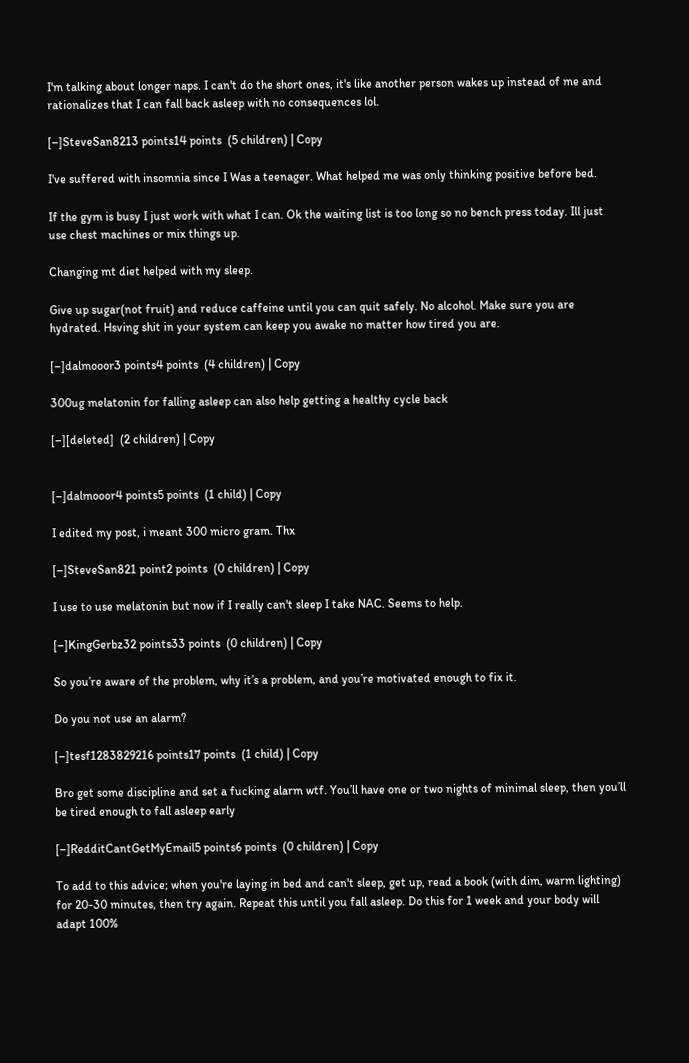I'm talking about longer naps. I can't do the short ones, it's like another person wakes up instead of me and rationalizes that I can fall back asleep with no consequences lol.

[–]SteveSan8213 points14 points  (5 children) | Copy

I've suffered with insomnia since I Was a teenager. What helped me was only thinking positive before bed.

If the gym is busy I just work with what I can. Ok the waiting list is too long so no bench press today. Ill just use chest machines or mix things up.

Changing mt diet helped with my sleep.

Give up sugar(not fruit) and reduce caffeine until you can quit safely. No alcohol. Make sure you are hydrated. Hsving shit in your system can keep you awake no matter how tired you are.

[–]dalmooor3 points4 points  (4 children) | Copy

300ug melatonin for falling asleep can also help getting a healthy cycle back

[–][deleted]  (2 children) | Copy


[–]dalmooor4 points5 points  (1 child) | Copy

I edited my post, i meant 300 micro gram. Thx

[–]SteveSan821 point2 points  (0 children) | Copy

I use to use melatonin but now if I really can't sleep I take NAC. Seems to help.

[–]KingGerbz32 points33 points  (0 children) | Copy

So you’re aware of the problem, why it’s a problem, and you’re motivated enough to fix it.

Do you not use an alarm?

[–]tesf1283829216 points17 points  (1 child) | Copy

Bro get some discipline and set a fucking alarm wtf. You’ll have one or two nights of minimal sleep, then you’ll be tired enough to fall asleep early

[–]RedditCantGetMyEmail5 points6 points  (0 children) | Copy

To add to this advice; when you're laying in bed and can't sleep, get up, read a book (with dim, warm lighting) for 20-30 minutes, then try again. Repeat this until you fall asleep. Do this for 1 week and your body will adapt 100%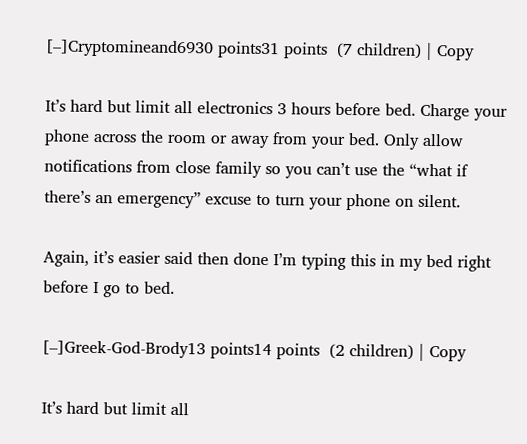[–]Cryptomineand6930 points31 points  (7 children) | Copy

It’s hard but limit all electronics 3 hours before bed. Charge your phone across the room or away from your bed. Only allow notifications from close family so you can’t use the “what if there’s an emergency” excuse to turn your phone on silent.

Again, it’s easier said then done I’m typing this in my bed right before I go to bed.

[–]Greek-God-Brody13 points14 points  (2 children) | Copy

It’s hard but limit all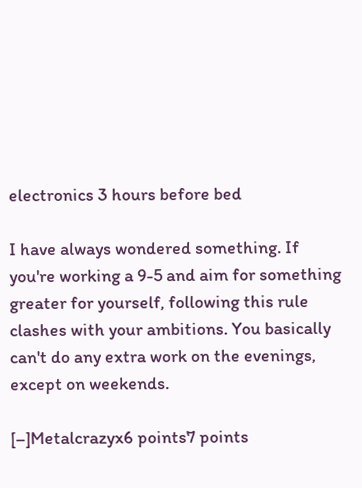electronics 3 hours before bed

I have always wondered something. If you're working a 9-5 and aim for something greater for yourself, following this rule clashes with your ambitions. You basically can't do any extra work on the evenings, except on weekends.

[–]Metalcrazyx6 points7 points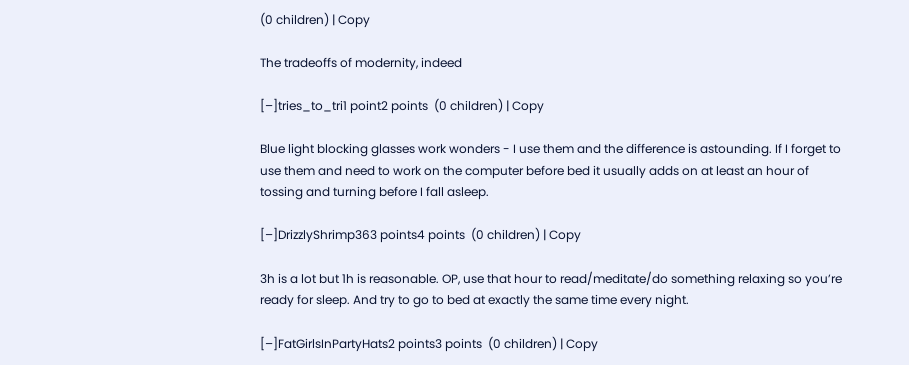(0 children) | Copy

The tradeoffs of modernity, indeed

[–]tries_to_tri1 point2 points  (0 children) | Copy

Blue light blocking glasses work wonders - I use them and the difference is astounding. If I forget to use them and need to work on the computer before bed it usually adds on at least an hour of tossing and turning before I fall asleep.

[–]DrizzlyShrimp363 points4 points  (0 children) | Copy

3h is a lot but 1h is reasonable. OP, use that hour to read/meditate/do something relaxing so you’re ready for sleep. And try to go to bed at exactly the same time every night.

[–]FatGirlsInPartyHats2 points3 points  (0 children) | Copy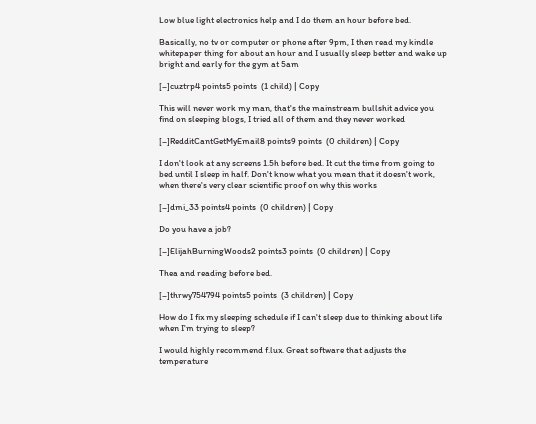Low blue light electronics help and I do them an hour before bed.

Basically, no tv or computer or phone after 9pm, I then read my kindle whitepaper thing for about an hour and I usually sleep better and wake up bright and early for the gym at 5am

[–]cuztrp4 points5 points  (1 child) | Copy

This will never work my man, that's the mainstream bullshit advice you find on sleeping blogs, I tried all of them and they never worked

[–]RedditCantGetMyEmail8 points9 points  (0 children) | Copy

I don't look at any screens 1.5h before bed. It cut the time from going to bed until I sleep in half. Don't know what you mean that it doesn't work, when there's very clear scientific proof on why this works

[–]dmi_33 points4 points  (0 children) | Copy

Do you have a job?

[–]ElijahBurningWoods2 points3 points  (0 children) | Copy

Thea and reading before bed.

[–]thrwy754794 points5 points  (3 children) | Copy

How do I fix my sleeping schedule if I can't sleep due to thinking about life when I'm trying to sleep?

I would highly recommend f.lux. Great software that adjusts the temperature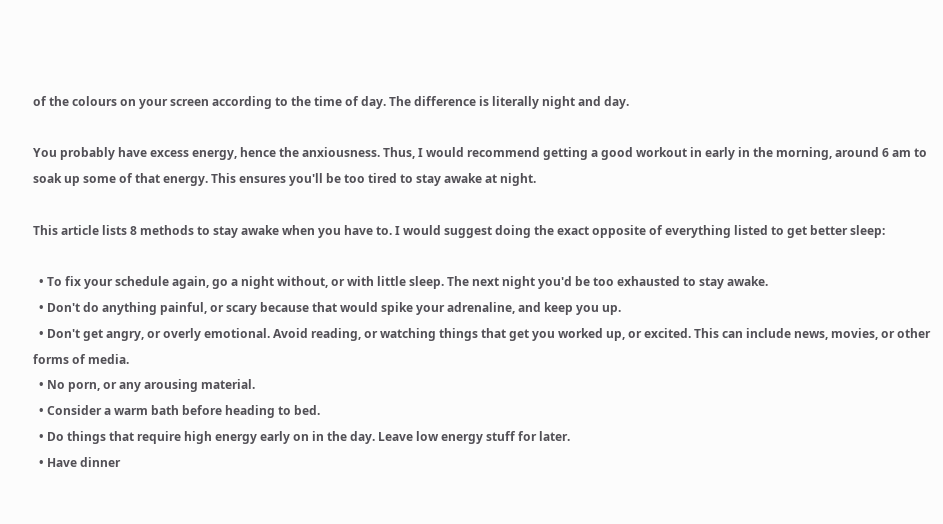of the colours on your screen according to the time of day. The difference is literally night and day.

You probably have excess energy, hence the anxiousness. Thus, I would recommend getting a good workout in early in the morning, around 6 am to soak up some of that energy. This ensures you'll be too tired to stay awake at night.

This article lists 8 methods to stay awake when you have to. I would suggest doing the exact opposite of everything listed to get better sleep:

  • To fix your schedule again, go a night without, or with little sleep. The next night you'd be too exhausted to stay awake.
  • Don't do anything painful, or scary because that would spike your adrenaline, and keep you up.
  • Don't get angry, or overly emotional. Avoid reading, or watching things that get you worked up, or excited. This can include news, movies, or other forms of media.
  • No porn, or any arousing material.
  • Consider a warm bath before heading to bed.
  • Do things that require high energy early on in the day. Leave low energy stuff for later.
  • Have dinner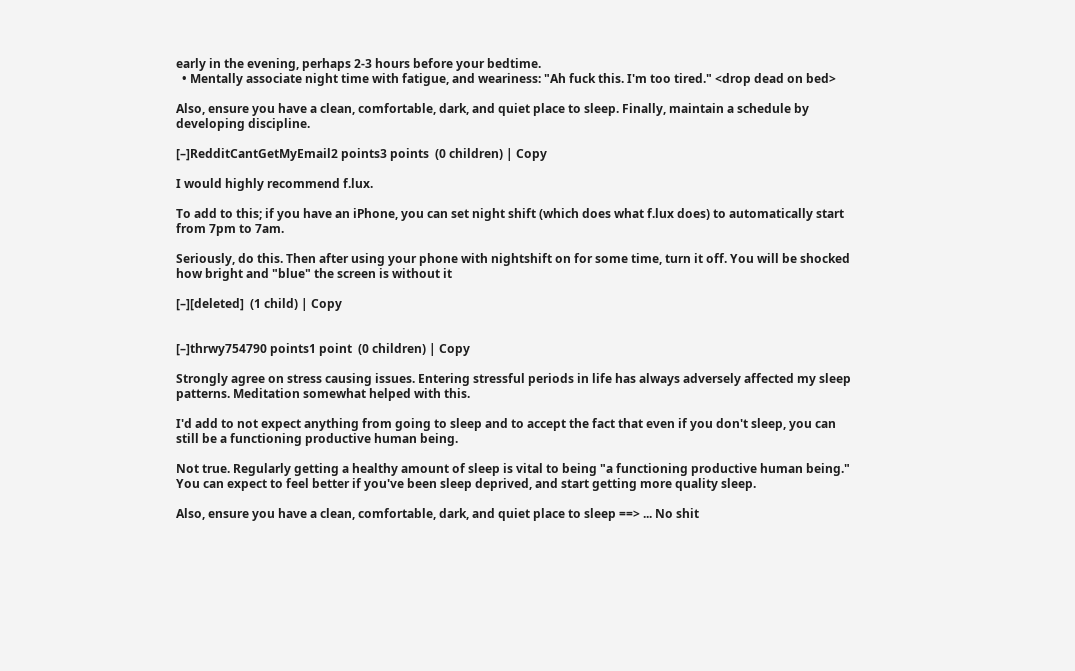early in the evening, perhaps 2-3 hours before your bedtime.
  • Mentally associate night time with fatigue, and weariness: "Ah fuck this. I'm too tired." <drop dead on bed>

Also, ensure you have a clean, comfortable, dark, and quiet place to sleep. Finally, maintain a schedule by developing discipline.

[–]RedditCantGetMyEmail2 points3 points  (0 children) | Copy

I would highly recommend f.lux.

To add to this; if you have an iPhone, you can set night shift (which does what f.lux does) to automatically start from 7pm to 7am.

Seriously, do this. Then after using your phone with nightshift on for some time, turn it off. You will be shocked how bright and "blue" the screen is without it

[–][deleted]  (1 child) | Copy


[–]thrwy754790 points1 point  (0 children) | Copy

Strongly agree on stress causing issues. Entering stressful periods in life has always adversely affected my sleep patterns. Meditation somewhat helped with this.

I'd add to not expect anything from going to sleep and to accept the fact that even if you don't sleep, you can still be a functioning productive human being.

Not true. Regularly getting a healthy amount of sleep is vital to being "a functioning productive human being." You can expect to feel better if you've been sleep deprived, and start getting more quality sleep.

Also, ensure you have a clean, comfortable, dark, and quiet place to sleep ==> ... No shit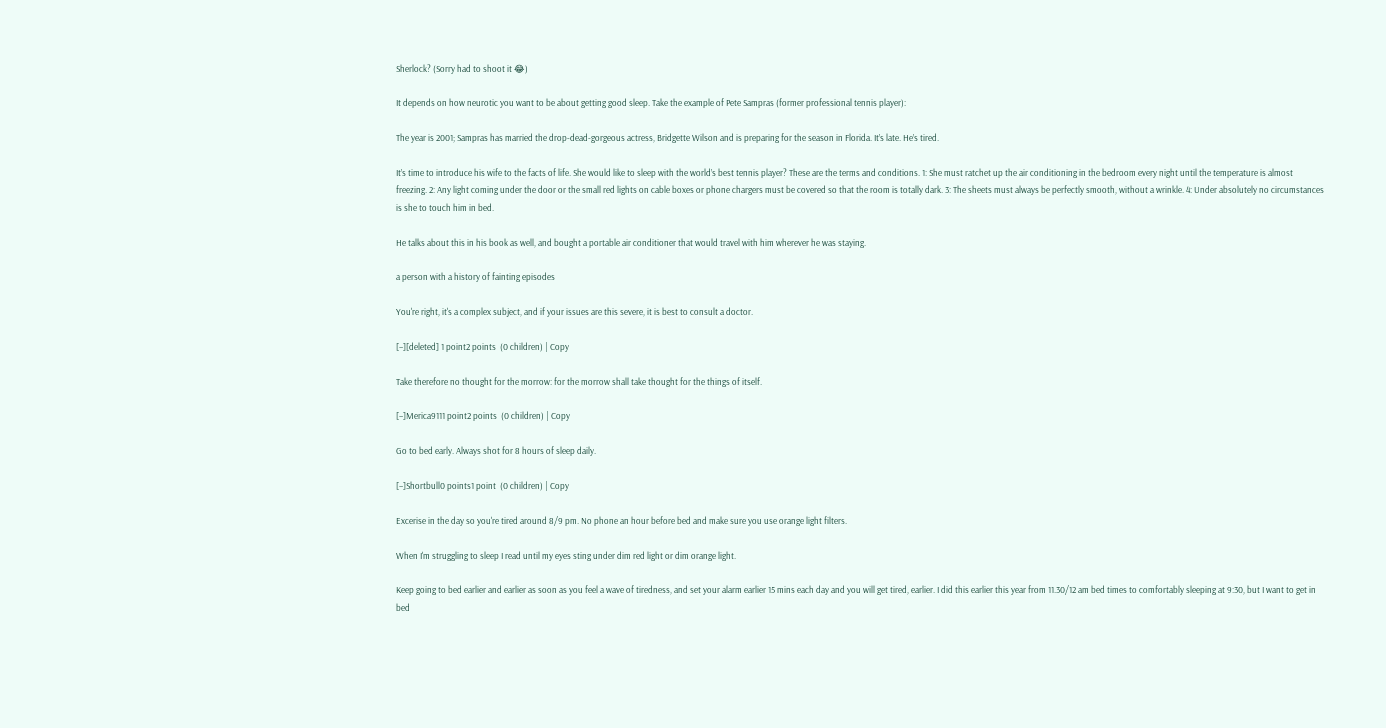Sherlock? (Sorry had to shoot it 😂)

It depends on how neurotic you want to be about getting good sleep. Take the example of Pete Sampras (former professional tennis player):

The year is 2001; Sampras has married the drop-dead-gorgeous actress, Bridgette Wilson and is preparing for the season in Florida. It’s late. He’s tired.

It’s time to introduce his wife to the facts of life. She would like to sleep with the world’s best tennis player? These are the terms and conditions. 1: She must ratchet up the air conditioning in the bedroom every night until the temperature is almost freezing. 2: Any light coming under the door or the small red lights on cable boxes or phone chargers must be covered so that the room is totally dark. 3: The sheets must always be perfectly smooth, without a wrinkle. 4: Under absolutely no circumstances is she to touch him in bed.

He talks about this in his book as well, and bought a portable air conditioner that would travel with him wherever he was staying.

a person with a history of fainting episodes

You're right, it's a complex subject, and if your issues are this severe, it is best to consult a doctor.

[–][deleted] 1 point2 points  (0 children) | Copy

Take therefore no thought for the morrow: for the morrow shall take thought for the things of itself.

[–]Merica9111 point2 points  (0 children) | Copy

Go to bed early. Always shot for 8 hours of sleep daily.

[–]Shortbull0 points1 point  (0 children) | Copy

Excerise in the day so you're tired around 8/9 pm. No phone an hour before bed and make sure you use orange light filters.

When I'm struggling to sleep I read until my eyes sting under dim red light or dim orange light.

Keep going to bed earlier and earlier as soon as you feel a wave of tiredness, and set your alarm earlier 15 mins each day and you will get tired, earlier. I did this earlier this year from 11.30/12 am bed times to comfortably sleeping at 9:30, but I want to get in bed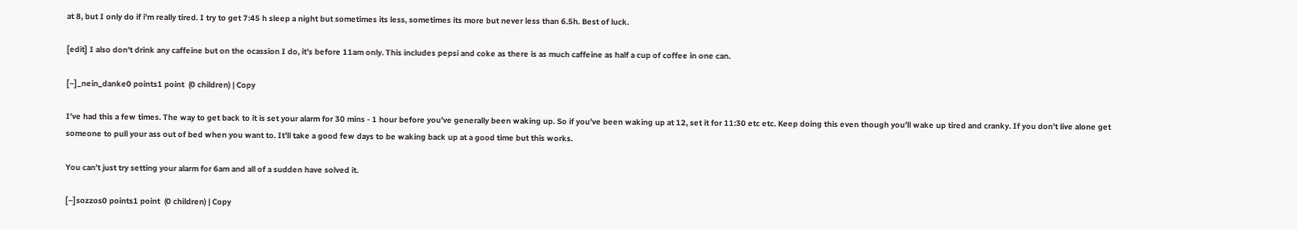at 8, but I only do if i'm really tired. I try to get 7:45 h sleep a night but sometimes its less, sometimes its more but never less than 6.5h. Best of luck.

[edit] I also don't drink any caffeine but on the ocassion I do, it's before 11am only. This includes pepsi and coke as there is as much caffeine as half a cup of coffee in one can.

[–]_nein_danke0 points1 point  (0 children) | Copy

I’ve had this a few times. The way to get back to it is set your alarm for 30 mins - 1 hour before you’ve generally been waking up. So if you’ve been waking up at 12, set it for 11:30 etc etc. Keep doing this even though you’ll wake up tired and cranky. If you don’t live alone get someone to pull your ass out of bed when you want to. It’ll take a good few days to be waking back up at a good time but this works.

You can’t just try setting your alarm for 6am and all of a sudden have solved it.

[–]sozzos0 points1 point  (0 children) | Copy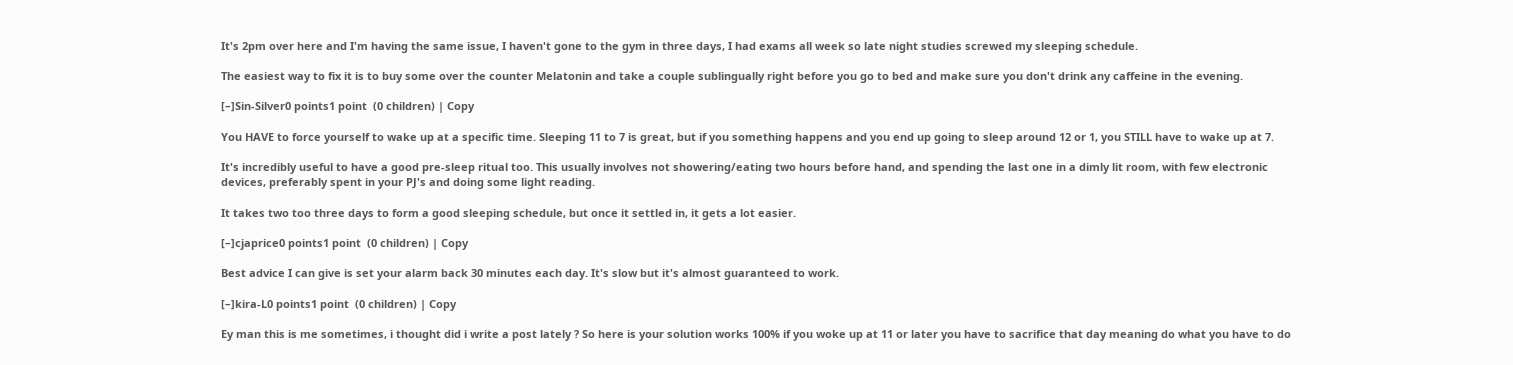It's 2pm over here and I'm having the same issue, I haven't gone to the gym in three days, I had exams all week so late night studies screwed my sleeping schedule.

The easiest way to fix it is to buy some over the counter Melatonin and take a couple sublingually right before you go to bed and make sure you don't drink any caffeine in the evening.

[–]Sin-Silver0 points1 point  (0 children) | Copy

You HAVE to force yourself to wake up at a specific time. Sleeping 11 to 7 is great, but if you something happens and you end up going to sleep around 12 or 1, you STILL have to wake up at 7.

It's incredibly useful to have a good pre-sleep ritual too. This usually involves not showering/eating two hours before hand, and spending the last one in a dimly lit room, with few electronic devices, preferably spent in your PJ's and doing some light reading.

It takes two too three days to form a good sleeping schedule, but once it settled in, it gets a lot easier.

[–]cjaprice0 points1 point  (0 children) | Copy

Best advice I can give is set your alarm back 30 minutes each day. It's slow but it's almost guaranteed to work.

[–]kira-L0 points1 point  (0 children) | Copy

Ey man this is me sometimes, i thought did i write a post lately ? So here is your solution works 100% if you woke up at 11 or later you have to sacrifice that day meaning do what you have to do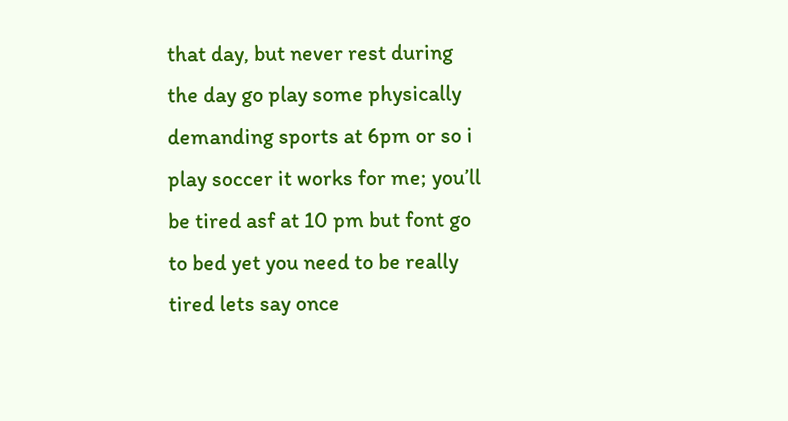that day, but never rest during the day go play some physically demanding sports at 6pm or so i play soccer it works for me; you’ll be tired asf at 10 pm but font go to bed yet you need to be really tired lets say once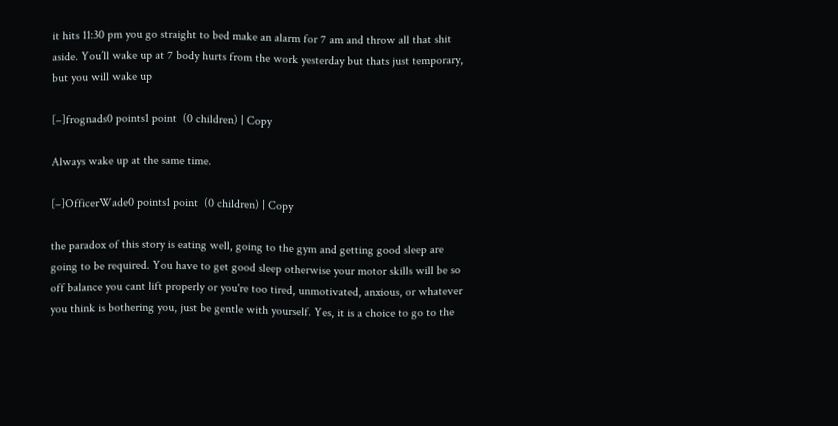it hits 11:30 pm you go straight to bed make an alarm for 7 am and throw all that shit aside. You’ll wake up at 7 body hurts from the work yesterday but thats just temporary, but you will wake up

[–]frognads0 points1 point  (0 children) | Copy

Always wake up at the same time.

[–]OfficerWade0 points1 point  (0 children) | Copy

the paradox of this story is eating well, going to the gym and getting good sleep are going to be required. You have to get good sleep otherwise your motor skills will be so off balance you cant lift properly or you're too tired, unmotivated, anxious, or whatever you think is bothering you, just be gentle with yourself. Yes, it is a choice to go to the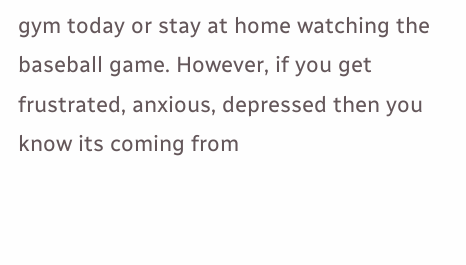gym today or stay at home watching the baseball game. However, if you get frustrated, anxious, depressed then you know its coming from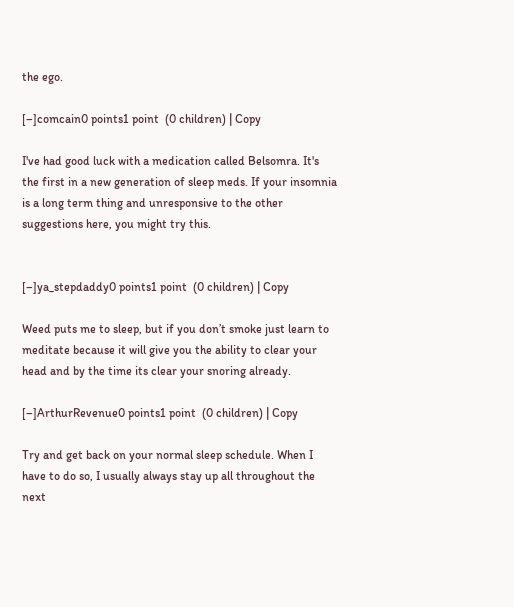the ego.

[–]comcain0 points1 point  (0 children) | Copy

I've had good luck with a medication called Belsomra. It's the first in a new generation of sleep meds. If your insomnia is a long term thing and unresponsive to the other suggestions here, you might try this.


[–]ya_stepdaddy0 points1 point  (0 children) | Copy

Weed puts me to sleep, but if you don’t smoke just learn to meditate because it will give you the ability to clear your head and by the time its clear your snoring already.

[–]ArthurRevenue0 points1 point  (0 children) | Copy

Try and get back on your normal sleep schedule. When I have to do so, I usually always stay up all throughout the next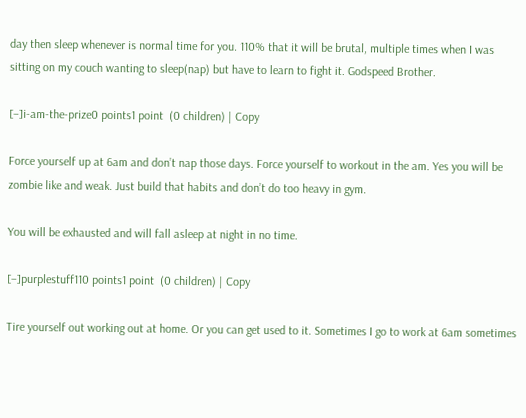day then sleep whenever is normal time for you. 110% that it will be brutal, multiple times when I was sitting on my couch wanting to sleep(nap) but have to learn to fight it. Godspeed Brother.

[–]i-am-the-prize0 points1 point  (0 children) | Copy

Force yourself up at 6am and don’t nap those days. Force yourself to workout in the am. Yes you will be zombie like and weak. Just build that habits and don’t do too heavy in gym.

You will be exhausted and will fall asleep at night in no time.

[–]purplestuff110 points1 point  (0 children) | Copy

Tire yourself out working out at home. Or you can get used to it. Sometimes I go to work at 6am sometimes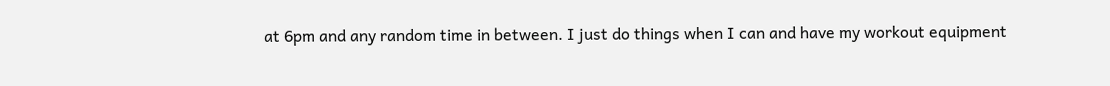at 6pm and any random time in between. I just do things when I can and have my workout equipment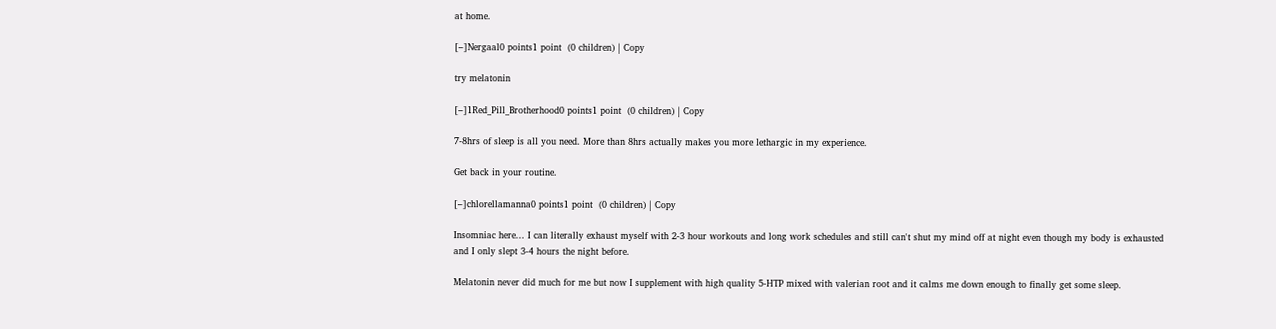at home.

[–]Nergaal0 points1 point  (0 children) | Copy

try melatonin

[–]1Red_Pill_Brotherhood0 points1 point  (0 children) | Copy

7-8hrs of sleep is all you need. More than 8hrs actually makes you more lethargic in my experience.

Get back in your routine.

[–]chlorellamanna0 points1 point  (0 children) | Copy

Insomniac here... I can literally exhaust myself with 2-3 hour workouts and long work schedules and still can't shut my mind off at night even though my body is exhausted and I only slept 3-4 hours the night before.

Melatonin never did much for me but now I supplement with high quality 5-HTP mixed with valerian root and it calms me down enough to finally get some sleep.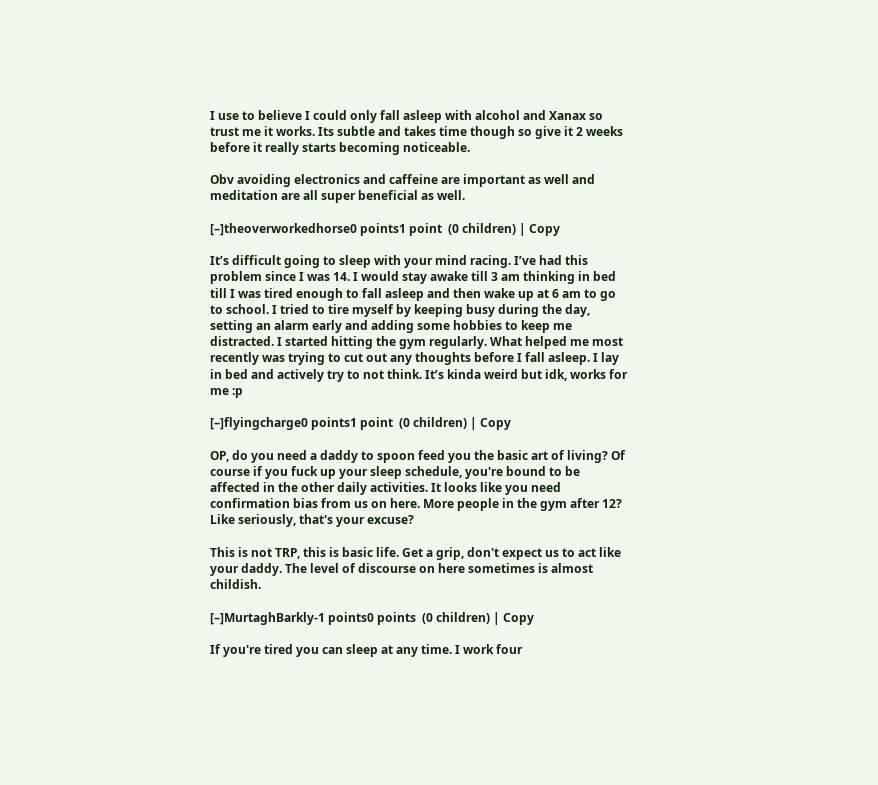I use to believe I could only fall asleep with alcohol and Xanax so trust me it works. Its subtle and takes time though so give it 2 weeks before it really starts becoming noticeable.

Obv avoiding electronics and caffeine are important as well and meditation are all super beneficial as well.

[–]theoverworkedhorse0 points1 point  (0 children) | Copy

It’s difficult going to sleep with your mind racing. I’ve had this problem since I was 14. I would stay awake till 3 am thinking in bed till I was tired enough to fall asleep and then wake up at 6 am to go to school. I tried to tire myself by keeping busy during the day, setting an alarm early and adding some hobbies to keep me distracted. I started hitting the gym regularly. What helped me most recently was trying to cut out any thoughts before I fall asleep. I lay in bed and actively try to not think. It’s kinda weird but idk, works for me :p

[–]flyingcharge0 points1 point  (0 children) | Copy

OP, do you need a daddy to spoon feed you the basic art of living? Of course if you fuck up your sleep schedule, you're bound to be affected in the other daily activities. It looks like you need confirmation bias from us on here. More people in the gym after 12? Like seriously, that's your excuse?

This is not TRP, this is basic life. Get a grip, don't expect us to act like your daddy. The level of discourse on here sometimes is almost childish.

[–]MurtaghBarkly-1 points0 points  (0 children) | Copy

If you're tired you can sleep at any time. I work four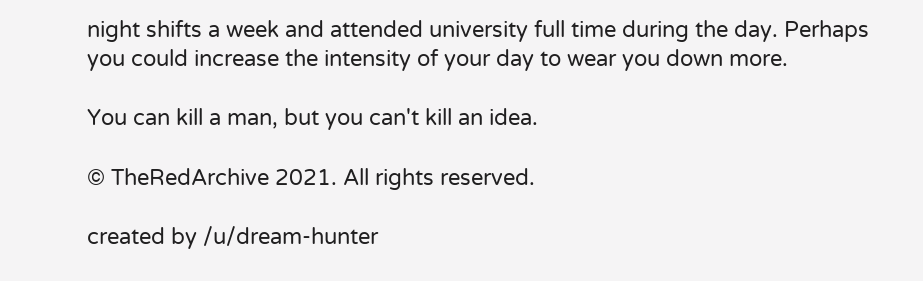night shifts a week and attended university full time during the day. Perhaps you could increase the intensity of your day to wear you down more.

You can kill a man, but you can't kill an idea.

© TheRedArchive 2021. All rights reserved.

created by /u/dream-hunter